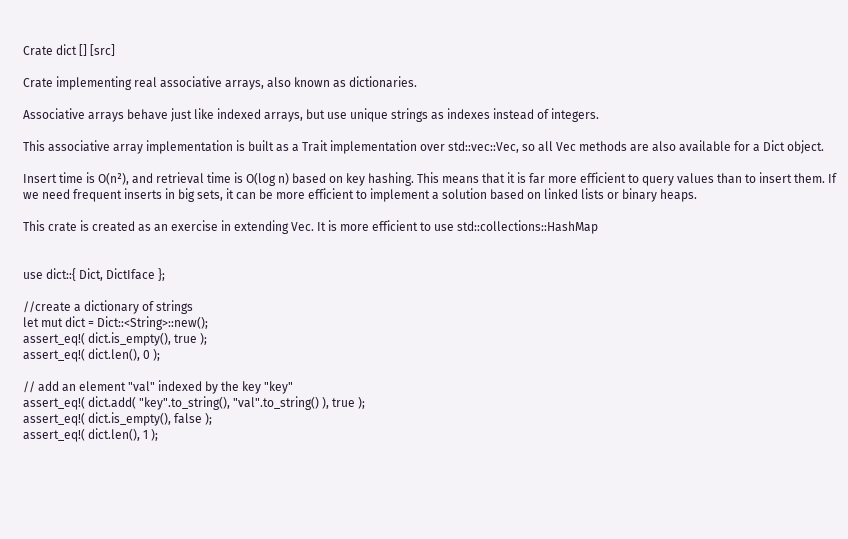Crate dict [] [src]

Crate implementing real associative arrays, also known as dictionaries.

Associative arrays behave just like indexed arrays, but use unique strings as indexes instead of integers.

This associative array implementation is built as a Trait implementation over std::vec::Vec, so all Vec methods are also available for a Dict object.

Insert time is O(n²), and retrieval time is O(log n) based on key hashing. This means that it is far more efficient to query values than to insert them. If we need frequent inserts in big sets, it can be more efficient to implement a solution based on linked lists or binary heaps.

This crate is created as an exercise in extending Vec. It is more efficient to use std::collections::HashMap


use dict::{ Dict, DictIface };

//create a dictionary of strings
let mut dict = Dict::<String>::new();
assert_eq!( dict.is_empty(), true );
assert_eq!( dict.len(), 0 );

// add an element "val" indexed by the key "key"
assert_eq!( dict.add( "key".to_string(), "val".to_string() ), true );
assert_eq!( dict.is_empty(), false );
assert_eq!( dict.len(), 1 );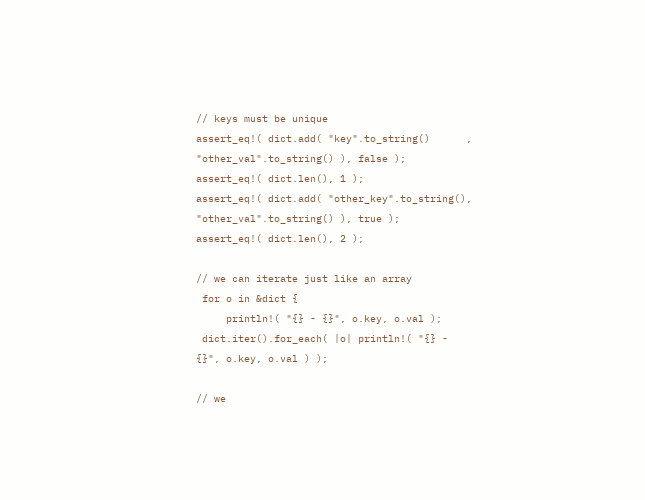// keys must be unique
assert_eq!( dict.add( "key".to_string()      , "other_val".to_string() ), false );
assert_eq!( dict.len(), 1 );
assert_eq!( dict.add( "other_key".to_string(), "other_val".to_string() ), true );
assert_eq!( dict.len(), 2 );

// we can iterate just like an array
 for o in &dict {
     println!( "{} - {}", o.key, o.val );
 dict.iter().for_each( |o| println!( "{} - {}", o.key, o.val ) );

// we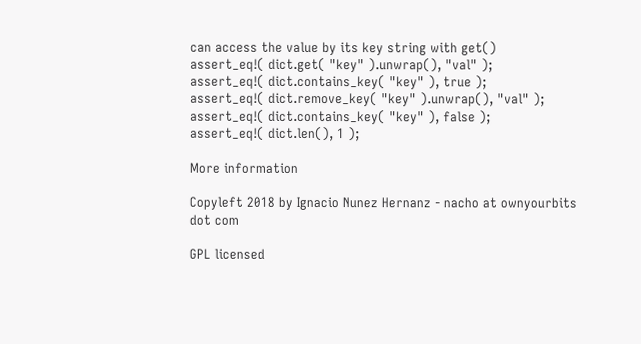can access the value by its key string with get()
assert_eq!( dict.get( "key" ).unwrap(), "val" );
assert_eq!( dict.contains_key( "key" ), true );
assert_eq!( dict.remove_key( "key" ).unwrap(), "val" );
assert_eq!( dict.contains_key( "key" ), false );
assert_eq!( dict.len(), 1 );

More information

Copyleft 2018 by Ignacio Nunez Hernanz - nacho at ownyourbits dot com

GPL licensed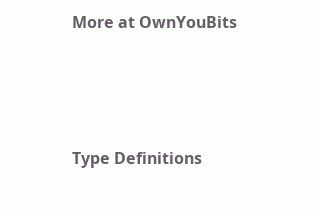More at OwnYouBits





Type Definitions